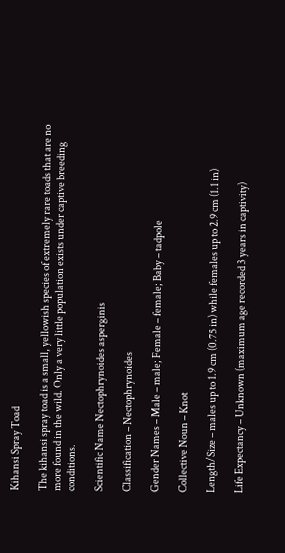Kihansi Spray Toad

The kihansi spray toad is a small, yellowish species of extremely rare toads that are no more found in the wild. Only a very little population exists under captive breeding conditions.

Scientific Name Nectophrynoides asperginis

Classification – Nectophrynoides

Gender Names – Male – male; Female – female; Baby – tadpole

Collective Noun – Knot

Length/Size – males up to 1.9 cm (0.75 in) while females up to 2.9 cm (1.1 in)

Life Expectancy – Unknown (maximum age recorded 3 years in captivity)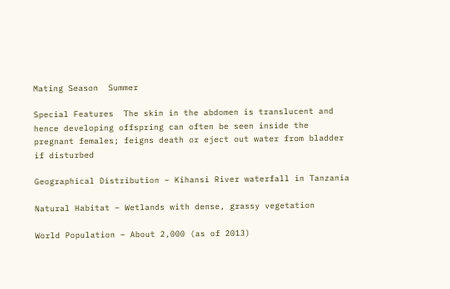Mating Season  Summer

Special Features  The skin in the abdomen is translucent and hence developing offspring can often be seen inside the pregnant females; feigns death or eject out water from bladder if disturbed

Geographical Distribution – Kihansi River waterfall in Tanzania

Natural Habitat – Wetlands with dense, grassy vegetation

World Population – About 2,000 (as of 2013)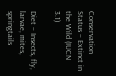Conservation Status – Extinct in the Wild (IUCN 3.1)

Diet – Insects, fly, larvae, mites, springtails